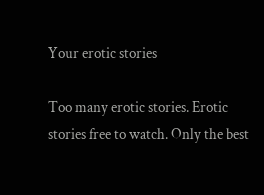Your erotic stories

Too many erotic stories. Erotic stories free to watch. Only the best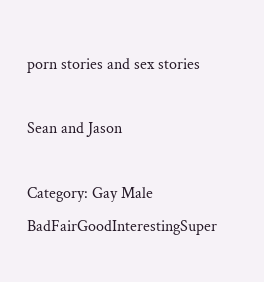porn stories and sex stories

Sean and Jason

Category: Gay Male
BadFairGoodInterestingSuper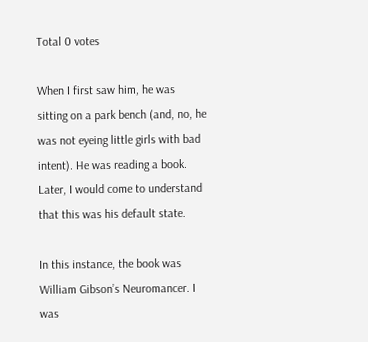Total 0 votes

When I first saw him, he was sitting on a park bench (and, no, he was not eyeing little girls with bad intent). He was reading a book. Later, I would come to understand that this was his default state.

In this instance, the book was William Gibson’s Neuromancer. I was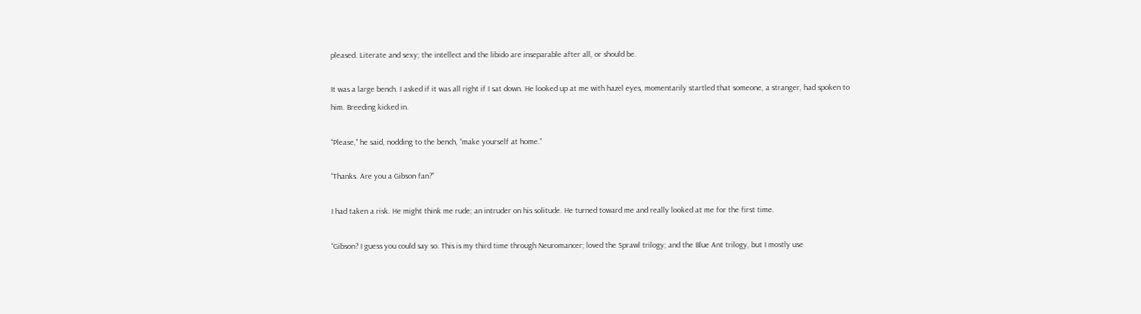pleased. Literate and sexy; the intellect and the libido are inseparable after all, or should be.

It was a large bench. I asked if it was all right if I sat down. He looked up at me with hazel eyes, momentarily startled that someone, a stranger, had spoken to him. Breeding kicked in.

“Please,” he said, nodding to the bench, “make yourself at home.”

“Thanks. Are you a Gibson fan?”

I had taken a risk. He might think me rude; an intruder on his solitude. He turned toward me and really looked at me for the first time.

“Gibson? I guess you could say so. This is my third time through Neuromancer; loved the Sprawl trilogy; and the Blue Ant trilogy, but I mostly use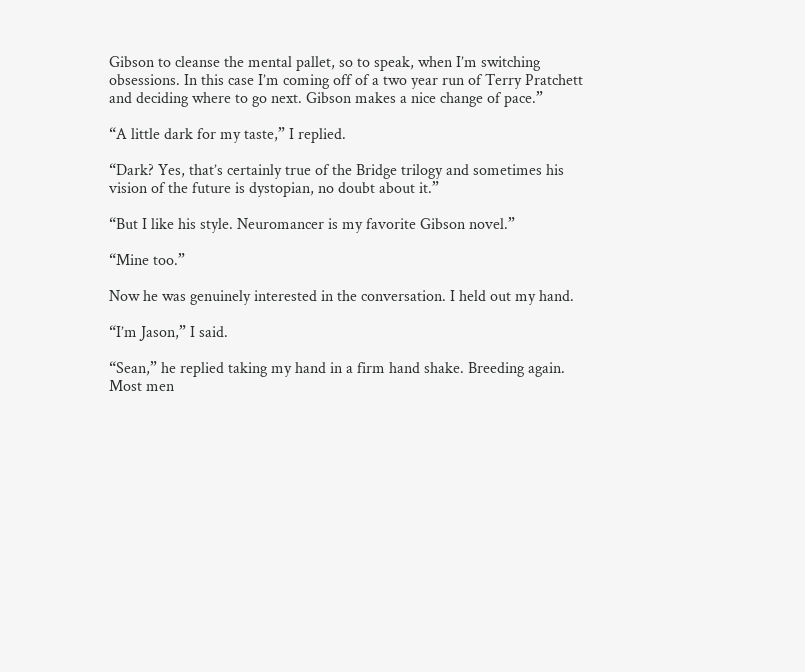Gibson to cleanse the mental pallet, so to speak, when I’m switching obsessions. In this case I’m coming off of a two year run of Terry Pratchett and deciding where to go next. Gibson makes a nice change of pace.”

“A little dark for my taste,” I replied.

“Dark? Yes, that’s certainly true of the Bridge trilogy and sometimes his vision of the future is dystopian, no doubt about it.”

“But I like his style. Neuromancer is my favorite Gibson novel.”

“Mine too.”

Now he was genuinely interested in the conversation. I held out my hand.

“I’m Jason,” I said.

“Sean,” he replied taking my hand in a firm hand shake. Breeding again. Most men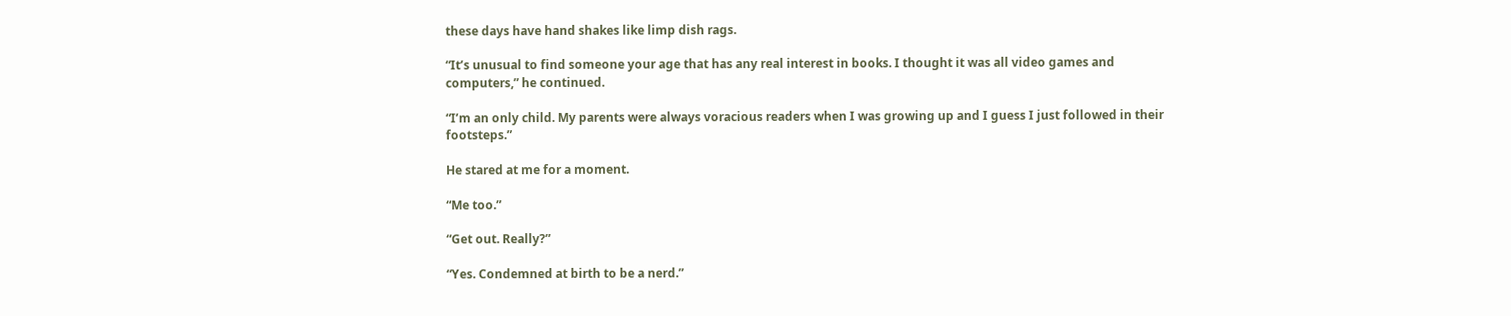these days have hand shakes like limp dish rags.

“It’s unusual to find someone your age that has any real interest in books. I thought it was all video games and computers,” he continued.

“I’m an only child. My parents were always voracious readers when I was growing up and I guess I just followed in their footsteps.”

He stared at me for a moment.

“Me too.”

“Get out. Really?”

“Yes. Condemned at birth to be a nerd.”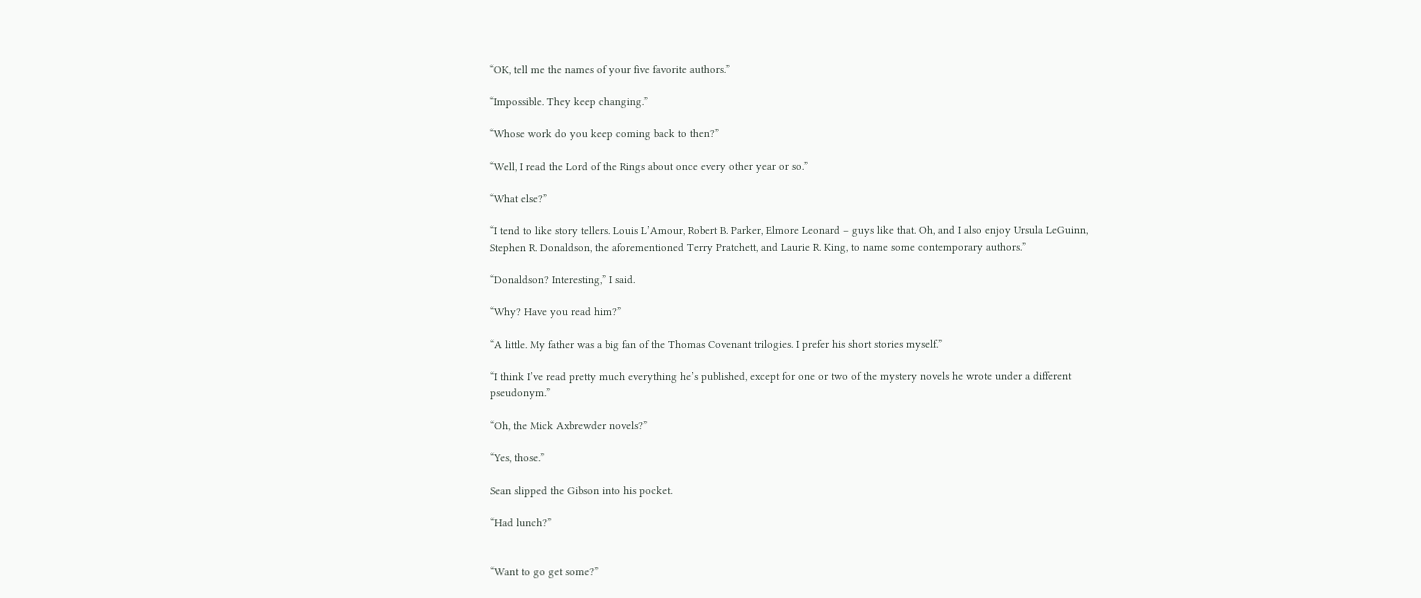“OK, tell me the names of your five favorite authors.”

“Impossible. They keep changing.”

“Whose work do you keep coming back to then?”

“Well, I read the Lord of the Rings about once every other year or so.”

“What else?”

“I tend to like story tellers. Louis L’Amour, Robert B. Parker, Elmore Leonard – guys like that. Oh, and I also enjoy Ursula LeGuinn, Stephen R. Donaldson, the aforementioned Terry Pratchett, and Laurie R. King, to name some contemporary authors.”

“Donaldson? Interesting,” I said.

“Why? Have you read him?”

“A little. My father was a big fan of the Thomas Covenant trilogies. I prefer his short stories myself.”

“I think I’ve read pretty much everything he’s published, except for one or two of the mystery novels he wrote under a different pseudonym.”

“Oh, the Mick Axbrewder novels?”

“Yes, those.”

Sean slipped the Gibson into his pocket.

“Had lunch?”


“Want to go get some?”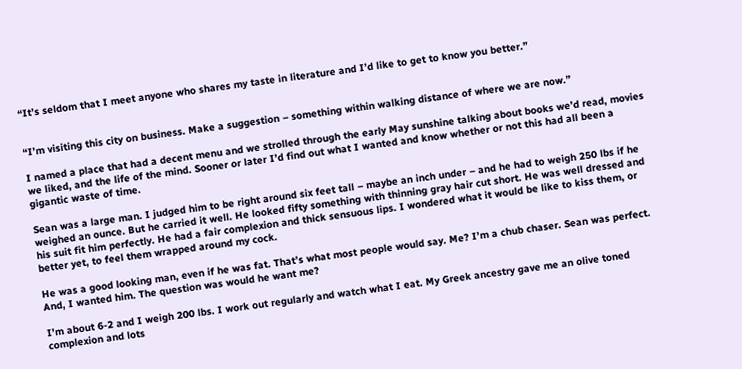“It’s seldom that I meet anyone who shares my taste in literature and I’d like to get to know you better.”


“I’m visiting this city on business. Make a suggestion – something within walking distance of where we are now.”

I named a place that had a decent menu and we strolled through the early May sunshine talking about books we’d read, movies we liked, and the life of the mind. Sooner or later I’d find out what I wanted and know whether or not this had all been a gigantic waste of time.

Sean was a large man. I judged him to be right around six feet tall – maybe an inch under – and he had to weigh 250 lbs if he weighed an ounce. But he carried it well. He looked fifty something with thinning gray hair cut short. He was well dressed and his suit fit him perfectly. He had a fair complexion and thick sensuous lips. I wondered what it would be like to kiss them, or better yet, to feel them wrapped around my cock.

He was a good looking man, even if he was fat. That’s what most people would say. Me? I’m a chub chaser. Sean was perfect. And, I wanted him. The question was would he want me?

I’m about 6-2 and I weigh 200 lbs. I work out regularly and watch what I eat. My Greek ancestry gave me an olive toned complexion and lots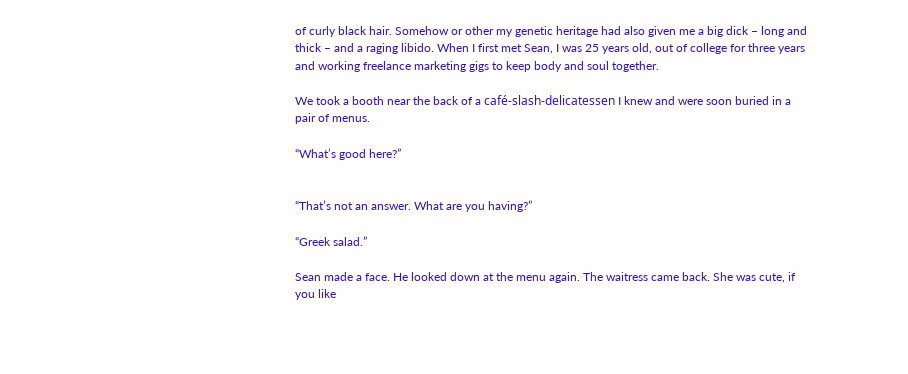of curly black hair. Somehow or other my genetic heritage had also given me a big dick – long and thick – and a raging libido. When I first met Sean, I was 25 years old, out of college for three years and working freelance marketing gigs to keep body and soul together.

We took a booth near the back of a café-slash-delicatessen I knew and were soon buried in a pair of menus.

“What’s good here?”


“That’s not an answer. What are you having?”

“Greek salad.”

Sean made a face. He looked down at the menu again. The waitress came back. She was cute, if you like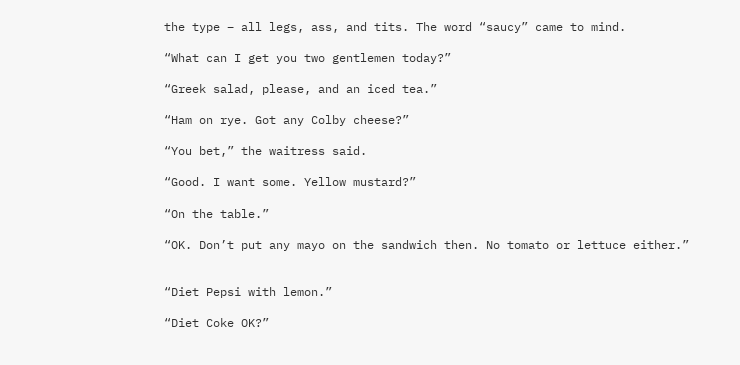the type – all legs, ass, and tits. The word “saucy” came to mind.

“What can I get you two gentlemen today?”

“Greek salad, please, and an iced tea.”

“Ham on rye. Got any Colby cheese?”

“You bet,” the waitress said.

“Good. I want some. Yellow mustard?”

“On the table.”

“OK. Don’t put any mayo on the sandwich then. No tomato or lettuce either.”


“Diet Pepsi with lemon.”

“Diet Coke OK?”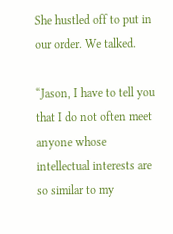She hustled off to put in our order. We talked.

“Jason, I have to tell you that I do not often meet anyone whose intellectual interests are so similar to my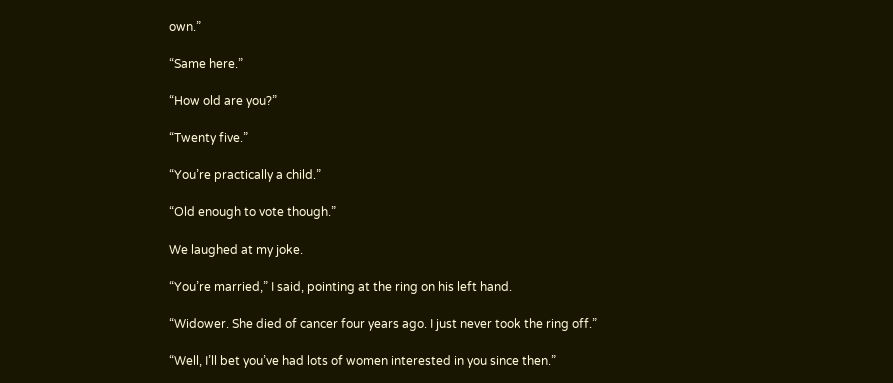own.”

“Same here.”

“How old are you?”

“Twenty five.”

“You’re practically a child.”

“Old enough to vote though.”

We laughed at my joke.

“You’re married,” I said, pointing at the ring on his left hand.

“Widower. She died of cancer four years ago. I just never took the ring off.”

“Well, I’ll bet you’ve had lots of women interested in you since then.”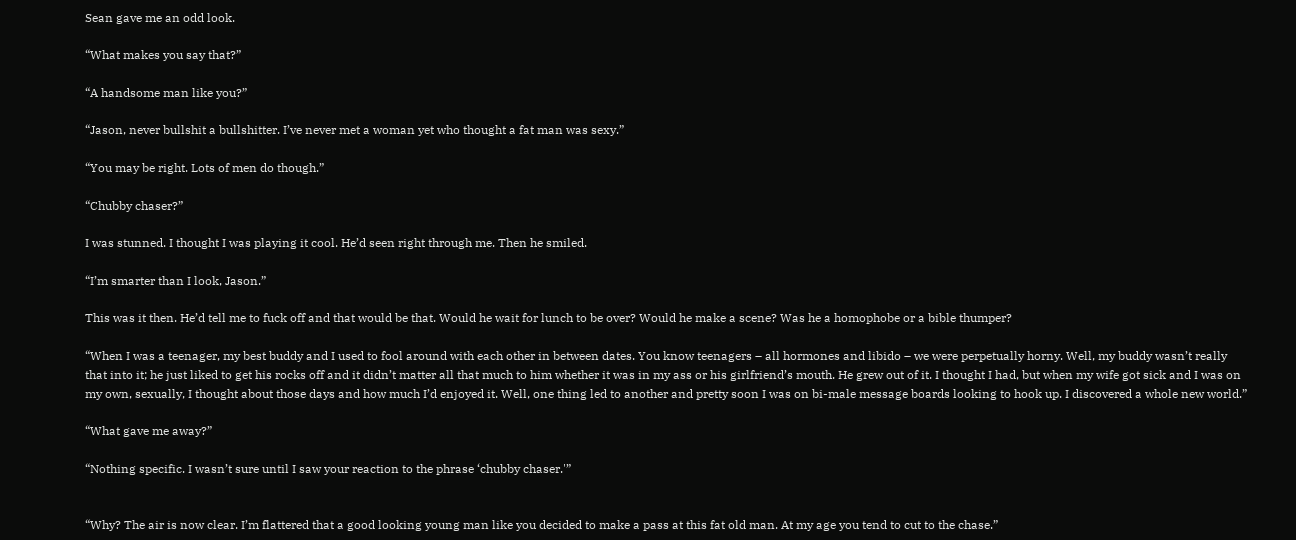Sean gave me an odd look.

“What makes you say that?”

“A handsome man like you?”

“Jason, never bullshit a bullshitter. I’ve never met a woman yet who thought a fat man was sexy.”

“You may be right. Lots of men do though.”

“Chubby chaser?”

I was stunned. I thought I was playing it cool. He’d seen right through me. Then he smiled.

“I’m smarter than I look, Jason.”

This was it then. He’d tell me to fuck off and that would be that. Would he wait for lunch to be over? Would he make a scene? Was he a homophobe or a bible thumper?

“When I was a teenager, my best buddy and I used to fool around with each other in between dates. You know teenagers – all hormones and libido – we were perpetually horny. Well, my buddy wasn’t really that into it; he just liked to get his rocks off and it didn’t matter all that much to him whether it was in my ass or his girlfriend’s mouth. He grew out of it. I thought I had, but when my wife got sick and I was on my own, sexually, I thought about those days and how much I’d enjoyed it. Well, one thing led to another and pretty soon I was on bi-male message boards looking to hook up. I discovered a whole new world.”

“What gave me away?”

“Nothing specific. I wasn’t sure until I saw your reaction to the phrase ‘chubby chaser.'”


“Why? The air is now clear. I’m flattered that a good looking young man like you decided to make a pass at this fat old man. At my age you tend to cut to the chase.”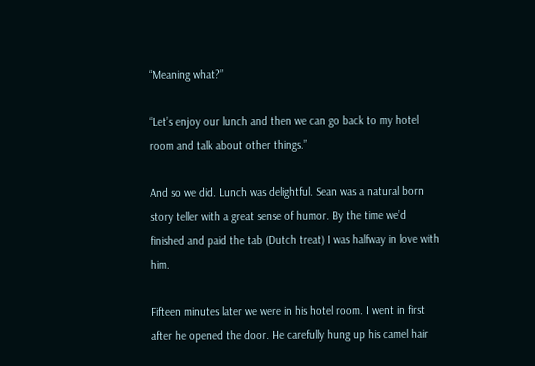“Meaning what?”

“Let’s enjoy our lunch and then we can go back to my hotel room and talk about other things.”

And so we did. Lunch was delightful. Sean was a natural born story teller with a great sense of humor. By the time we’d finished and paid the tab (Dutch treat) I was halfway in love with him.

Fifteen minutes later we were in his hotel room. I went in first after he opened the door. He carefully hung up his camel hair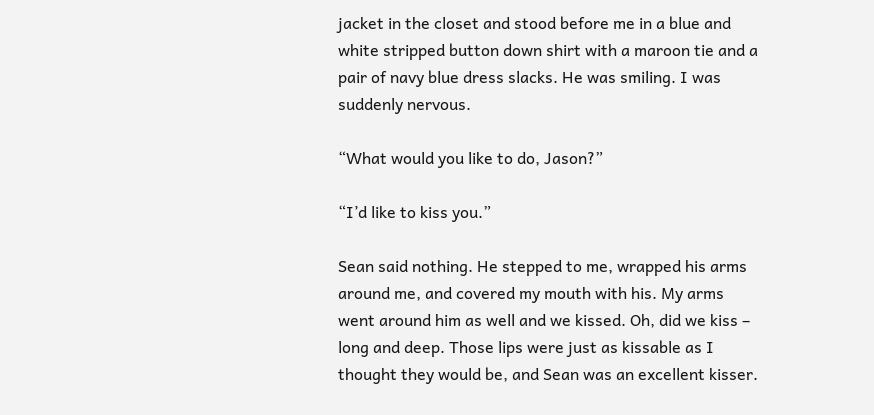jacket in the closet and stood before me in a blue and white stripped button down shirt with a maroon tie and a pair of navy blue dress slacks. He was smiling. I was suddenly nervous.

“What would you like to do, Jason?”

“I’d like to kiss you.”

Sean said nothing. He stepped to me, wrapped his arms around me, and covered my mouth with his. My arms went around him as well and we kissed. Oh, did we kiss – long and deep. Those lips were just as kissable as I thought they would be, and Sean was an excellent kisser.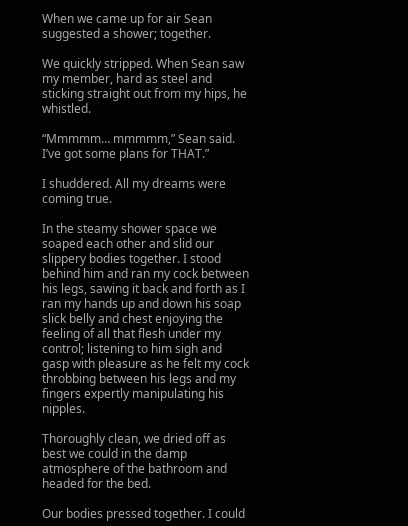When we came up for air Sean suggested a shower; together.

We quickly stripped. When Sean saw my member, hard as steel and sticking straight out from my hips, he whistled.

“Mmmmm… mmmmm,” Sean said. I’ve got some plans for THAT.”

I shuddered. All my dreams were coming true.

In the steamy shower space we soaped each other and slid our slippery bodies together. I stood behind him and ran my cock between his legs, sawing it back and forth as I ran my hands up and down his soap slick belly and chest enjoying the feeling of all that flesh under my control; listening to him sigh and gasp with pleasure as he felt my cock throbbing between his legs and my fingers expertly manipulating his nipples.

Thoroughly clean, we dried off as best we could in the damp atmosphere of the bathroom and headed for the bed.

Our bodies pressed together. I could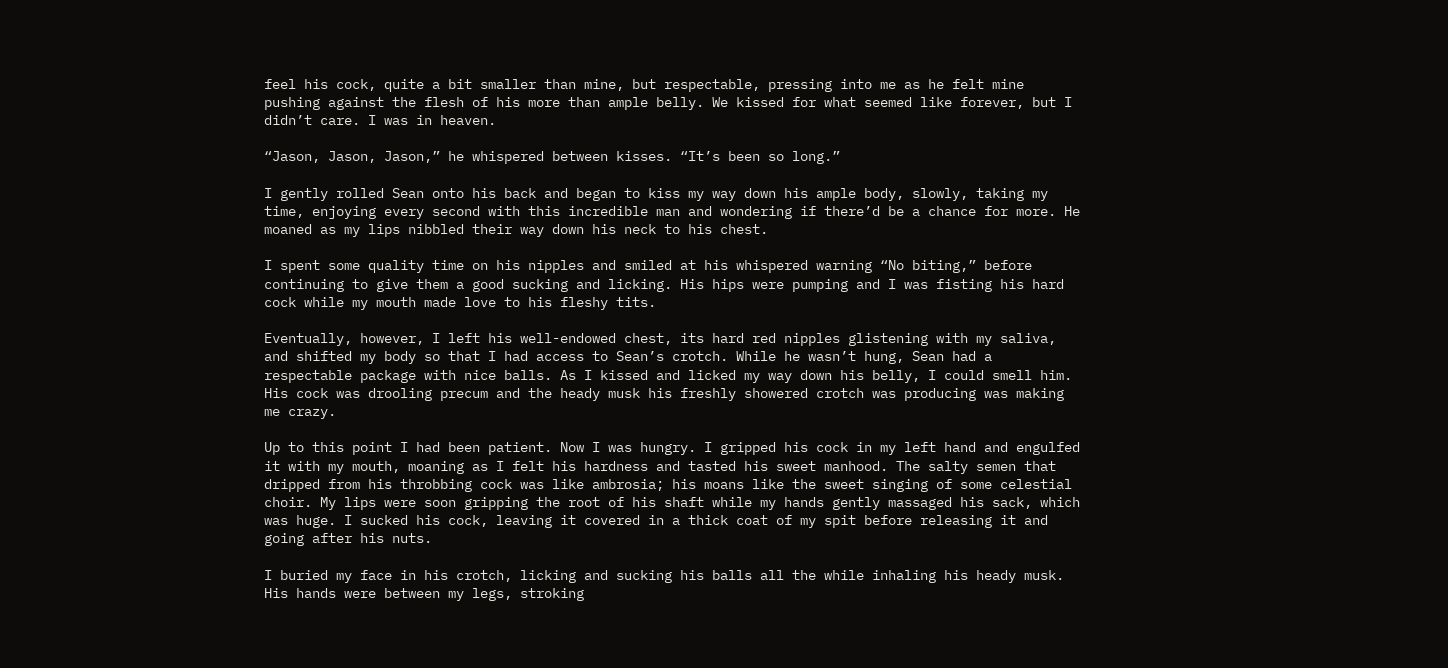feel his cock, quite a bit smaller than mine, but respectable, pressing into me as he felt mine pushing against the flesh of his more than ample belly. We kissed for what seemed like forever, but I didn’t care. I was in heaven.

“Jason, Jason, Jason,” he whispered between kisses. “It’s been so long.”

I gently rolled Sean onto his back and began to kiss my way down his ample body, slowly, taking my time, enjoying every second with this incredible man and wondering if there’d be a chance for more. He moaned as my lips nibbled their way down his neck to his chest.

I spent some quality time on his nipples and smiled at his whispered warning “No biting,” before continuing to give them a good sucking and licking. His hips were pumping and I was fisting his hard cock while my mouth made love to his fleshy tits.

Eventually, however, I left his well-endowed chest, its hard red nipples glistening with my saliva, and shifted my body so that I had access to Sean’s crotch. While he wasn’t hung, Sean had a respectable package with nice balls. As I kissed and licked my way down his belly, I could smell him. His cock was drooling precum and the heady musk his freshly showered crotch was producing was making me crazy.

Up to this point I had been patient. Now I was hungry. I gripped his cock in my left hand and engulfed it with my mouth, moaning as I felt his hardness and tasted his sweet manhood. The salty semen that dripped from his throbbing cock was like ambrosia; his moans like the sweet singing of some celestial choir. My lips were soon gripping the root of his shaft while my hands gently massaged his sack, which was huge. I sucked his cock, leaving it covered in a thick coat of my spit before releasing it and going after his nuts.

I buried my face in his crotch, licking and sucking his balls all the while inhaling his heady musk. His hands were between my legs, stroking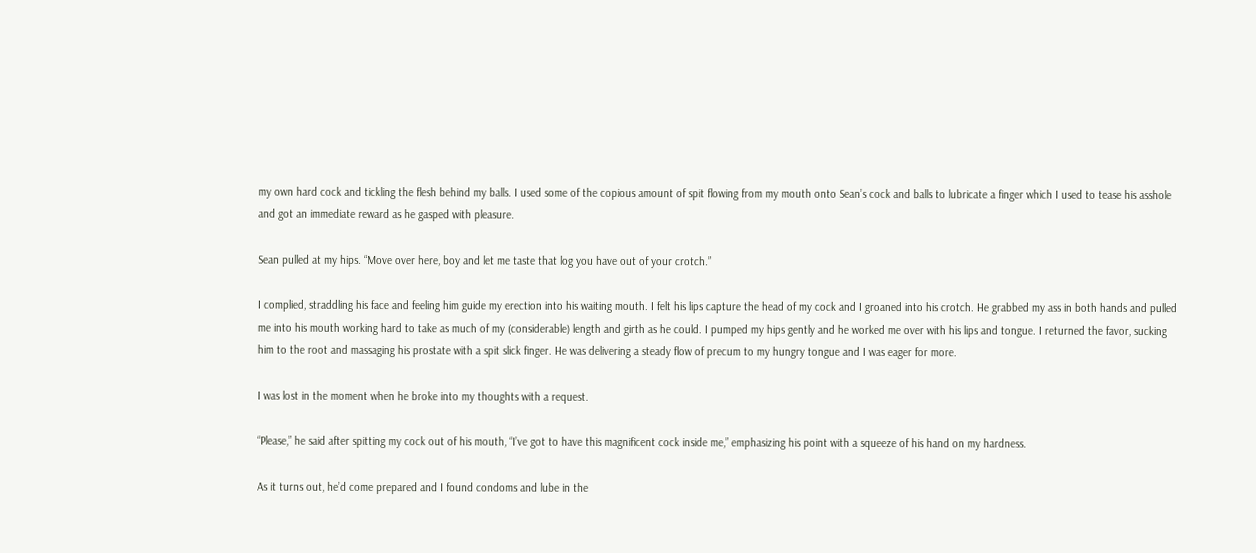my own hard cock and tickling the flesh behind my balls. I used some of the copious amount of spit flowing from my mouth onto Sean’s cock and balls to lubricate a finger which I used to tease his asshole and got an immediate reward as he gasped with pleasure.

Sean pulled at my hips. “Move over here, boy and let me taste that log you have out of your crotch.”

I complied, straddling his face and feeling him guide my erection into his waiting mouth. I felt his lips capture the head of my cock and I groaned into his crotch. He grabbed my ass in both hands and pulled me into his mouth working hard to take as much of my (considerable) length and girth as he could. I pumped my hips gently and he worked me over with his lips and tongue. I returned the favor, sucking him to the root and massaging his prostate with a spit slick finger. He was delivering a steady flow of precum to my hungry tongue and I was eager for more.

I was lost in the moment when he broke into my thoughts with a request.

“Please,” he said after spitting my cock out of his mouth, “I’ve got to have this magnificent cock inside me,” emphasizing his point with a squeeze of his hand on my hardness.

As it turns out, he’d come prepared and I found condoms and lube in the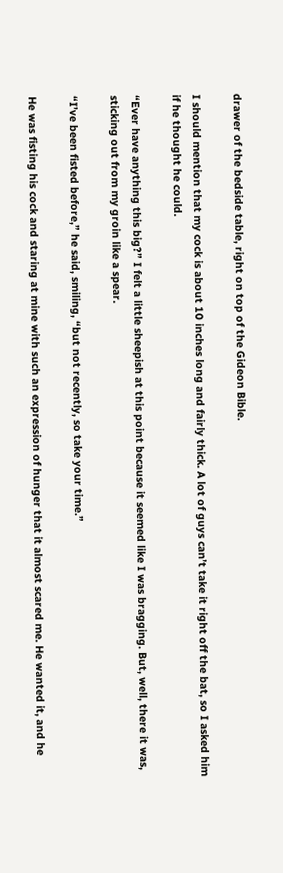drawer of the bedside table, right on top of the Gideon Bible.

I should mention that my cock is about 10 inches long and fairly thick. A lot of guys can’t take it right off the bat, so I asked him if he thought he could.

“Ever have anything this big?” I felt a little sheepish at this point because it seemed like I was bragging. But, well, there it was, sticking out from my groin like a spear.

“I’ve been fisted before,” he said, smiling, “but not recently, so take your time.”

He was fisting his cock and staring at mine with such an expression of hunger that it almost scared me. He wanted it, and he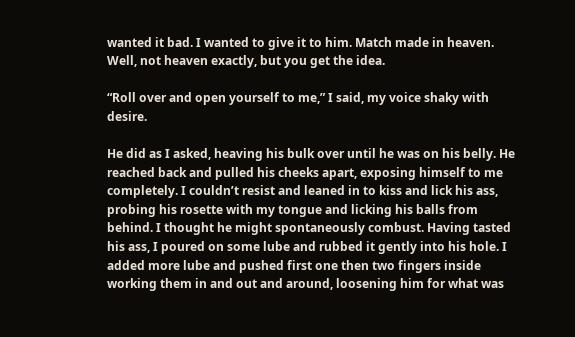wanted it bad. I wanted to give it to him. Match made in heaven. Well, not heaven exactly, but you get the idea.

“Roll over and open yourself to me,” I said, my voice shaky with desire.

He did as I asked, heaving his bulk over until he was on his belly. He reached back and pulled his cheeks apart, exposing himself to me completely. I couldn’t resist and leaned in to kiss and lick his ass, probing his rosette with my tongue and licking his balls from behind. I thought he might spontaneously combust. Having tasted his ass, I poured on some lube and rubbed it gently into his hole. I added more lube and pushed first one then two fingers inside working them in and out and around, loosening him for what was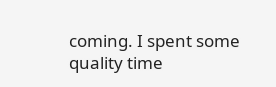coming. I spent some quality time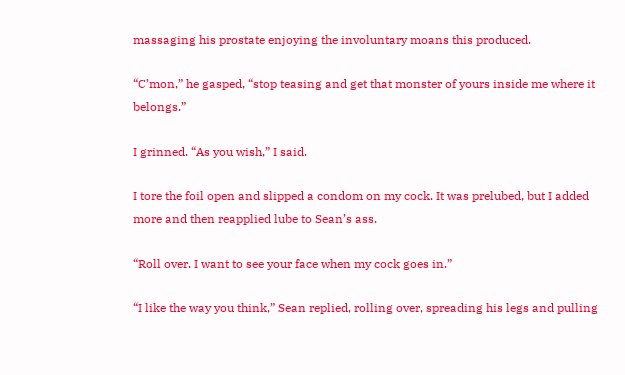massaging his prostate enjoying the involuntary moans this produced.

“C’mon,” he gasped, “stop teasing and get that monster of yours inside me where it belongs.”

I grinned. “As you wish,” I said.

I tore the foil open and slipped a condom on my cock. It was prelubed, but I added more and then reapplied lube to Sean’s ass.

“Roll over. I want to see your face when my cock goes in.”

“I like the way you think,” Sean replied, rolling over, spreading his legs and pulling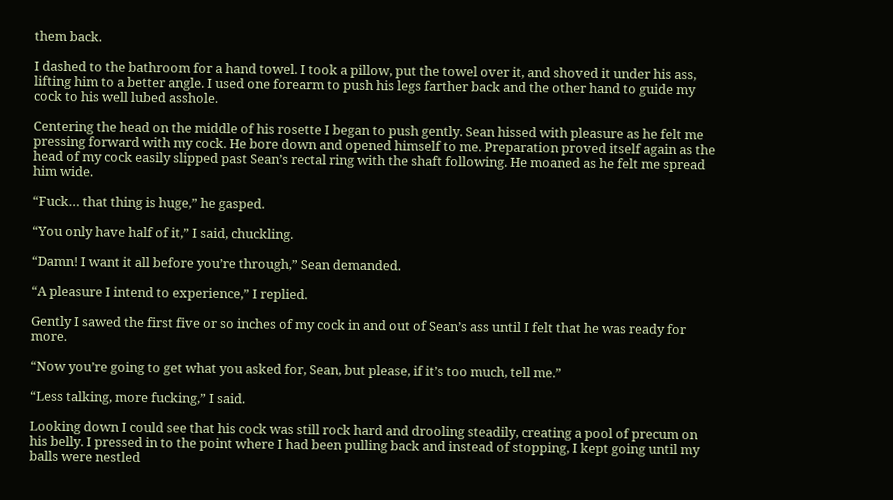them back.

I dashed to the bathroom for a hand towel. I took a pillow, put the towel over it, and shoved it under his ass, lifting him to a better angle. I used one forearm to push his legs farther back and the other hand to guide my cock to his well lubed asshole.

Centering the head on the middle of his rosette I began to push gently. Sean hissed with pleasure as he felt me pressing forward with my cock. He bore down and opened himself to me. Preparation proved itself again as the head of my cock easily slipped past Sean’s rectal ring with the shaft following. He moaned as he felt me spread him wide.

“Fuck… that thing is huge,” he gasped.

“You only have half of it,” I said, chuckling.

“Damn! I want it all before you’re through,” Sean demanded.

“A pleasure I intend to experience,” I replied.

Gently I sawed the first five or so inches of my cock in and out of Sean’s ass until I felt that he was ready for more.

“Now you’re going to get what you asked for, Sean, but please, if it’s too much, tell me.”

“Less talking, more fucking,” I said.

Looking down I could see that his cock was still rock hard and drooling steadily, creating a pool of precum on his belly. I pressed in to the point where I had been pulling back and instead of stopping, I kept going until my balls were nestled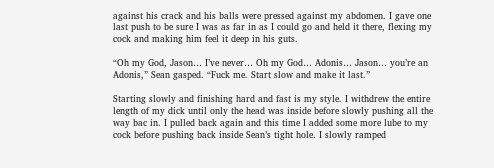against his crack and his balls were pressed against my abdomen. I gave one last push to be sure I was as far in as I could go and held it there, flexing my cock and making him feel it deep in his guts.

“Oh my God, Jason… I’ve never… Oh my God… Adonis… Jason… you’re an Adonis,” Sean gasped. “Fuck me. Start slow and make it last.”

Starting slowly and finishing hard and fast is my style. I withdrew the entire length of my dick until only the head was inside before slowly pushing all the way bac in. I pulled back again and this time I added some more lube to my cock before pushing back inside Sean’s tight hole. I slowly ramped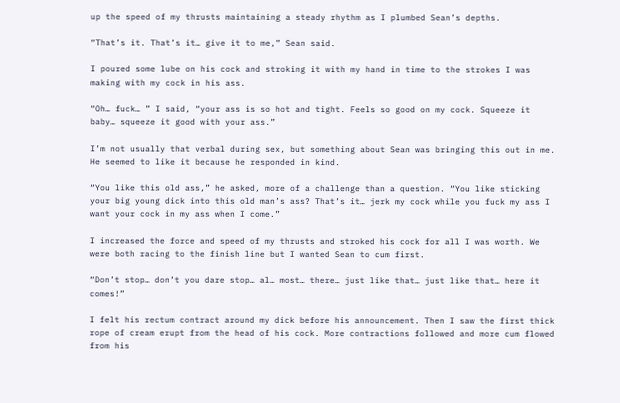up the speed of my thrusts maintaining a steady rhythm as I plumbed Sean’s depths.

“That’s it. That’s it… give it to me,” Sean said.

I poured some lube on his cock and stroking it with my hand in time to the strokes I was making with my cock in his ass.

“Oh… fuck… ” I said, “your ass is so hot and tight. Feels so good on my cock. Squeeze it baby… squeeze it good with your ass.”

I’m not usually that verbal during sex, but something about Sean was bringing this out in me. He seemed to like it because he responded in kind.

“You like this old ass,” he asked, more of a challenge than a question. “You like sticking your big young dick into this old man’s ass? That’s it… jerk my cock while you fuck my ass I want your cock in my ass when I come.”

I increased the force and speed of my thrusts and stroked his cock for all I was worth. We were both racing to the finish line but I wanted Sean to cum first.

“Don’t stop… don’t you dare stop… al… most… there… just like that… just like that… here it comes!”

I felt his rectum contract around my dick before his announcement. Then I saw the first thick rope of cream erupt from the head of his cock. More contractions followed and more cum flowed from his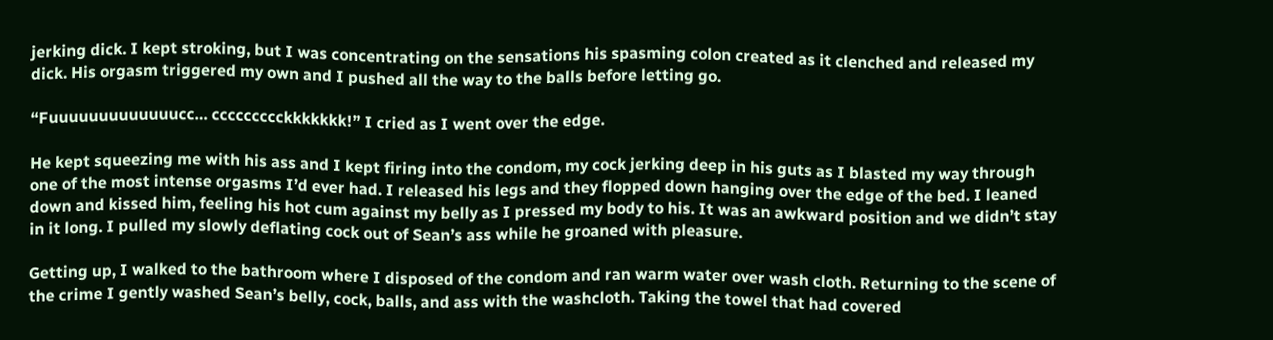jerking dick. I kept stroking, but I was concentrating on the sensations his spasming colon created as it clenched and released my dick. His orgasm triggered my own and I pushed all the way to the balls before letting go.

“Fuuuuuuuuuuuuucc… ccccccccckkkkkkk!” I cried as I went over the edge.

He kept squeezing me with his ass and I kept firing into the condom, my cock jerking deep in his guts as I blasted my way through one of the most intense orgasms I’d ever had. I released his legs and they flopped down hanging over the edge of the bed. I leaned down and kissed him, feeling his hot cum against my belly as I pressed my body to his. It was an awkward position and we didn’t stay in it long. I pulled my slowly deflating cock out of Sean’s ass while he groaned with pleasure.

Getting up, I walked to the bathroom where I disposed of the condom and ran warm water over wash cloth. Returning to the scene of the crime I gently washed Sean’s belly, cock, balls, and ass with the washcloth. Taking the towel that had covered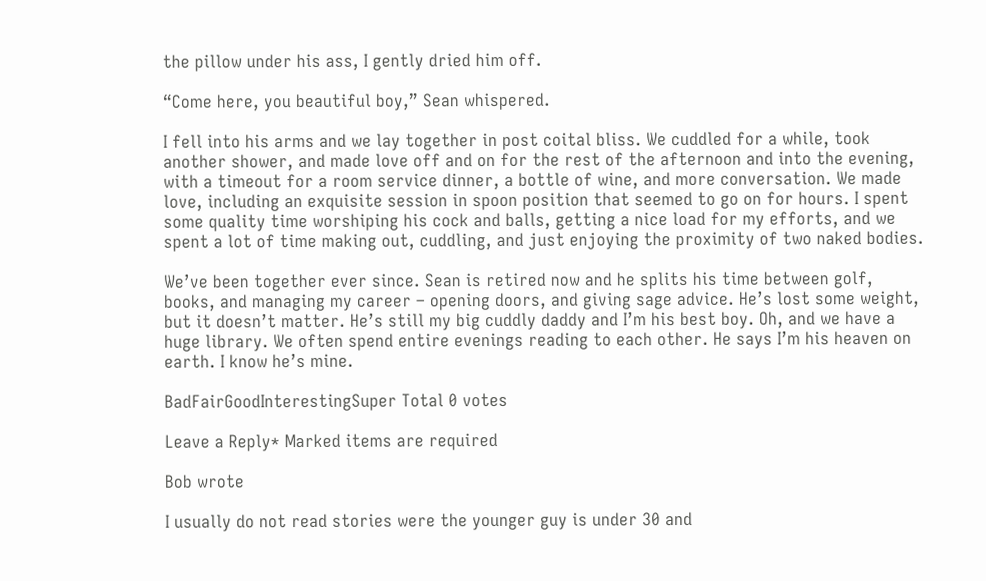the pillow under his ass, I gently dried him off.

“Come here, you beautiful boy,” Sean whispered.

I fell into his arms and we lay together in post coital bliss. We cuddled for a while, took another shower, and made love off and on for the rest of the afternoon and into the evening, with a timeout for a room service dinner, a bottle of wine, and more conversation. We made love, including an exquisite session in spoon position that seemed to go on for hours. I spent some quality time worshiping his cock and balls, getting a nice load for my efforts, and we spent a lot of time making out, cuddling, and just enjoying the proximity of two naked bodies.

We’ve been together ever since. Sean is retired now and he splits his time between golf, books, and managing my career – opening doors, and giving sage advice. He’s lost some weight, but it doesn’t matter. He’s still my big cuddly daddy and I’m his best boy. Oh, and we have a huge library. We often spend entire evenings reading to each other. He says I’m his heaven on earth. I know he’s mine.

BadFairGoodInterestingSuper Total 0 votes

Leave a Reply* Marked items are required

Bob wrote

I usually do not read stories were the younger guy is under 30 and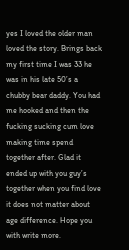yes I loved the older man loved the story. Brings back my first time I was 33 he was in his late 50’s a chubby bear daddy. You had me hooked and then the fucking sucking cum love making time spend together after. Glad it ended up with you guy’s together when you find love it does not matter about age difference. Hope you with write more.